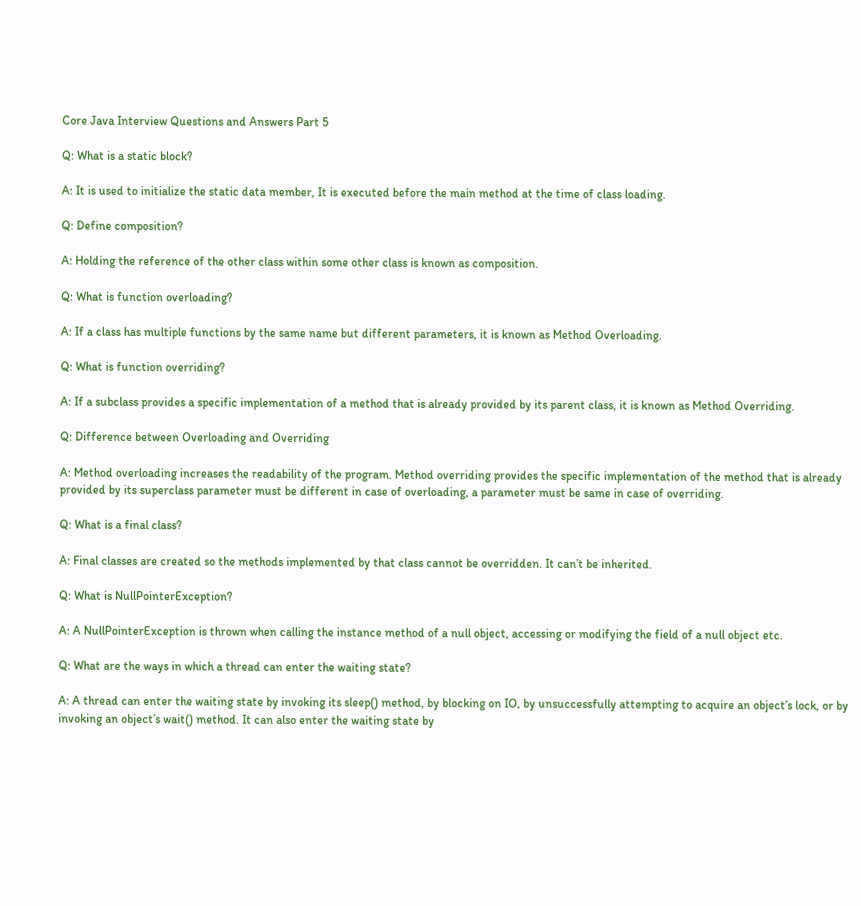Core Java Interview Questions and Answers Part 5

Q: What is a static block?

A: It is used to initialize the static data member, It is executed before the main method at the time of class loading.

Q: Define composition?

A: Holding the reference of the other class within some other class is known as composition.

Q: What is function overloading?

A: If a class has multiple functions by the same name but different parameters, it is known as Method Overloading.

Q: What is function overriding?

A: If a subclass provides a specific implementation of a method that is already provided by its parent class, it is known as Method Overriding.

Q: Difference between Overloading and Overriding

A: Method overloading increases the readability of the program. Method overriding provides the specific implementation of the method that is already provided by its superclass parameter must be different in case of overloading, a parameter must be same in case of overriding.

Q: What is a final class?

A: Final classes are created so the methods implemented by that class cannot be overridden. It can’t be inherited.

Q: What is NullPointerException?

A: A NullPointerException is thrown when calling the instance method of a null object, accessing or modifying the field of a null object etc.

Q: What are the ways in which a thread can enter the waiting state?

A: A thread can enter the waiting state by invoking its sleep() method, by blocking on IO, by unsuccessfully attempting to acquire an object’s lock, or by invoking an object’s wait() method. It can also enter the waiting state by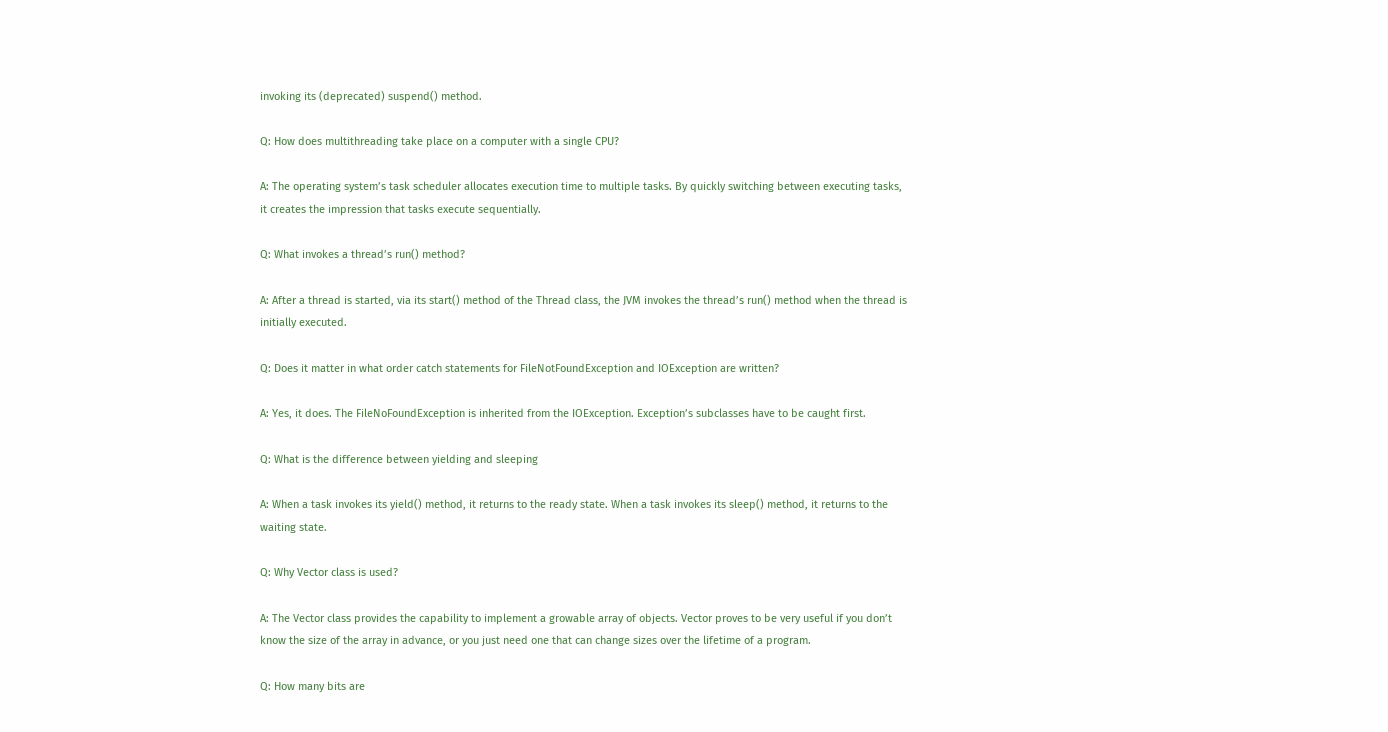invoking its (deprecated) suspend() method.

Q: How does multithreading take place on a computer with a single CPU?

A: The operating system’s task scheduler allocates execution time to multiple tasks. By quickly switching between executing tasks, it creates the impression that tasks execute sequentially.

Q: What invokes a thread’s run() method?

A: After a thread is started, via its start() method of the Thread class, the JVM invokes the thread’s run() method when the thread is initially executed.

Q: Does it matter in what order catch statements for FileNotFoundException and IOException are written?

A: Yes, it does. The FileNoFoundException is inherited from the IOException. Exception’s subclasses have to be caught first.

Q: What is the difference between yielding and sleeping

A: When a task invokes its yield() method, it returns to the ready state. When a task invokes its sleep() method, it returns to the waiting state.

Q: Why Vector class is used?

A: The Vector class provides the capability to implement a growable array of objects. Vector proves to be very useful if you don’t know the size of the array in advance, or you just need one that can change sizes over the lifetime of a program.

Q: How many bits are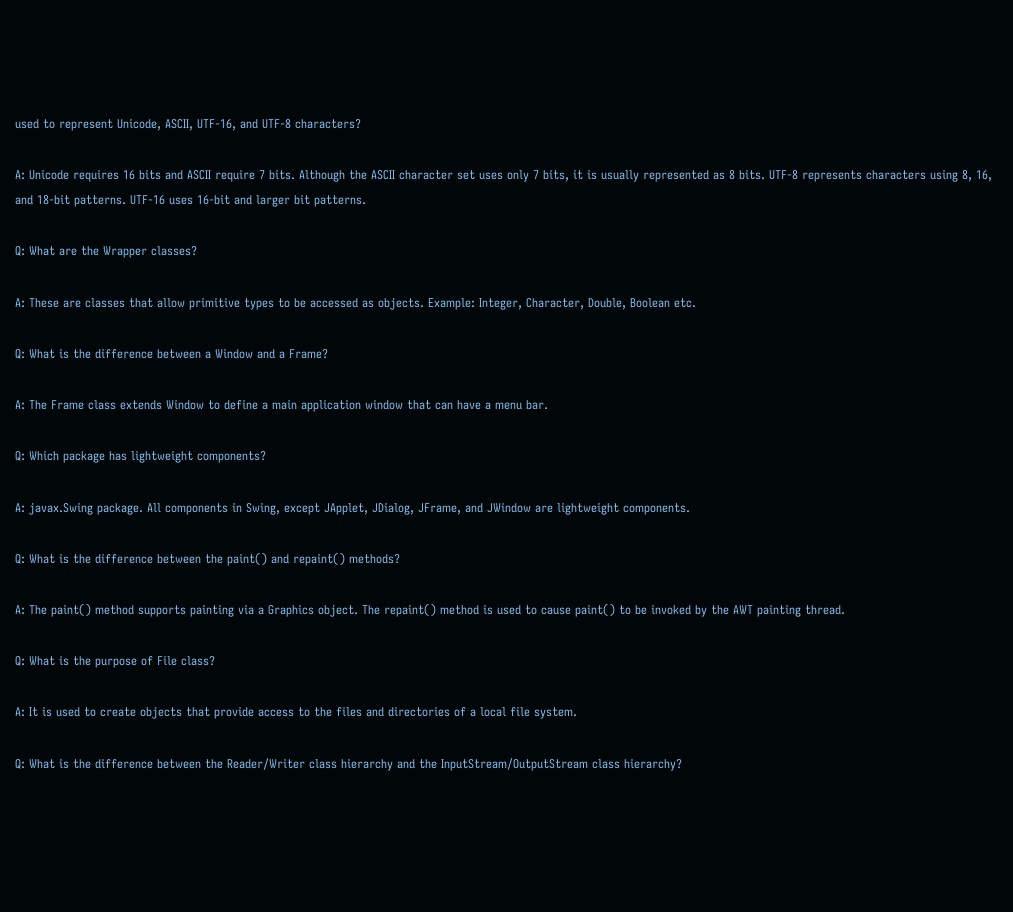used to represent Unicode, ASCII, UTF-16, and UTF-8 characters?

A: Unicode requires 16 bits and ASCII require 7 bits. Although the ASCII character set uses only 7 bits, it is usually represented as 8 bits. UTF-8 represents characters using 8, 16, and 18-bit patterns. UTF-16 uses 16-bit and larger bit patterns.

Q: What are the Wrapper classes?

A: These are classes that allow primitive types to be accessed as objects. Example: Integer, Character, Double, Boolean etc.

Q: What is the difference between a Window and a Frame?

A: The Frame class extends Window to define a main application window that can have a menu bar.

Q: Which package has lightweight components?

A: javax.Swing package. All components in Swing, except JApplet, JDialog, JFrame, and JWindow are lightweight components.

Q: What is the difference between the paint() and repaint() methods?

A: The paint() method supports painting via a Graphics object. The repaint() method is used to cause paint() to be invoked by the AWT painting thread.

Q: What is the purpose of File class?

A: It is used to create objects that provide access to the files and directories of a local file system.

Q: What is the difference between the Reader/Writer class hierarchy and the InputStream/OutputStream class hierarchy?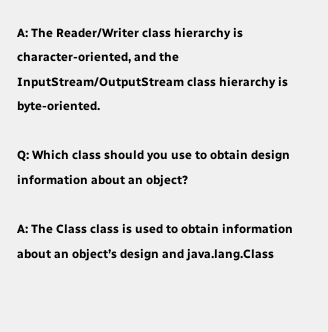A: The Reader/Writer class hierarchy is character-oriented, and the InputStream/OutputStream class hierarchy is byte-oriented.

Q: Which class should you use to obtain design information about an object?

A: The Class class is used to obtain information about an object’s design and java.lang.Class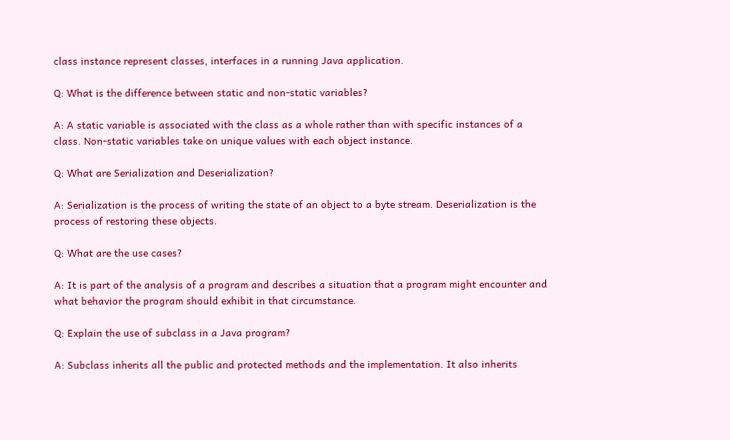class instance represent classes, interfaces in a running Java application.

Q: What is the difference between static and non-static variables?

A: A static variable is associated with the class as a whole rather than with specific instances of a class. Non-static variables take on unique values with each object instance.

Q: What are Serialization and Deserialization?

A: Serialization is the process of writing the state of an object to a byte stream. Deserialization is the process of restoring these objects.

Q: What are the use cases?

A: It is part of the analysis of a program and describes a situation that a program might encounter and what behavior the program should exhibit in that circumstance.

Q: Explain the use of subclass in a Java program?

A: Subclass inherits all the public and protected methods and the implementation. It also inherits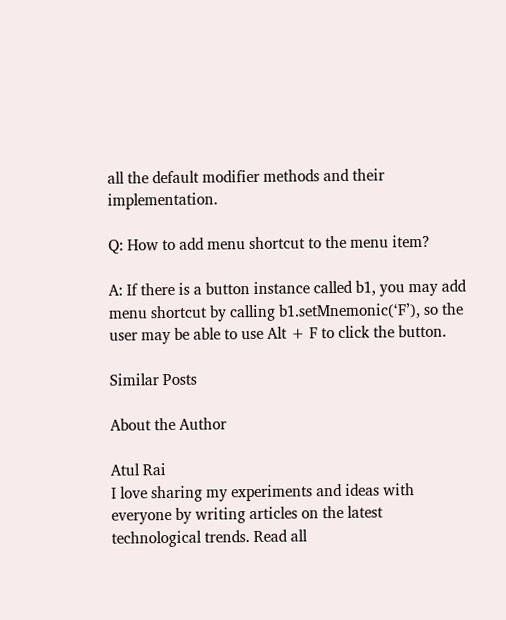all the default modifier methods and their implementation.

Q: How to add menu shortcut to the menu item?

A: If there is a button instance called b1, you may add menu shortcut by calling b1.setMnemonic(‘F’), so the user may be able to use Alt + F to click the button.

Similar Posts

About the Author

Atul Rai
I love sharing my experiments and ideas with everyone by writing articles on the latest technological trends. Read all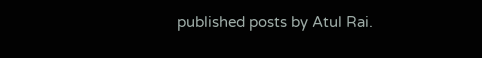published posts by Atul Rai.